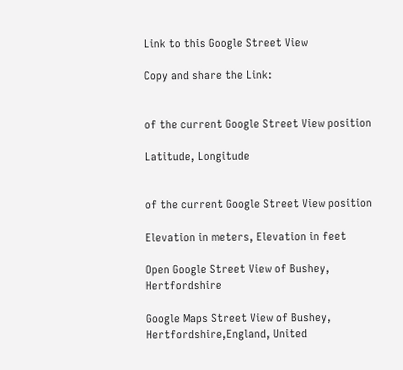Link to this Google Street View

Copy and share the Link:


of the current Google Street View position

Latitude, Longitude


of the current Google Street View position

Elevation in meters, Elevation in feet

Open Google Street View of Bushey, Hertfordshire

Google Maps Street View of Bushey, Hertfordshire,England, United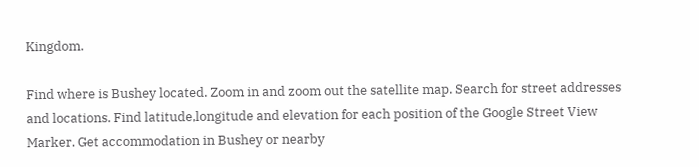Kingdom.

Find where is Bushey located. Zoom in and zoom out the satellite map. Search for street addresses and locations. Find latitude,longitude and elevation for each position of the Google Street View Marker. Get accommodation in Bushey or nearby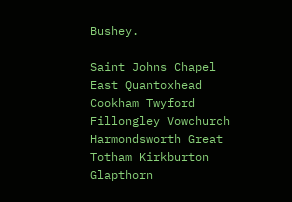Bushey.

Saint Johns Chapel East Quantoxhead Cookham Twyford Fillongley Vowchurch Harmondsworth Great Totham Kirkburton Glapthorn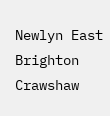Newlyn East Brighton Crawshaw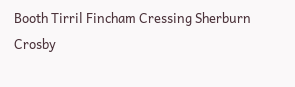Booth Tirril Fincham Cressing Sherburn Crosby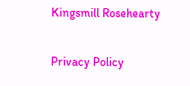Kingsmill Rosehearty

Privacy Policy